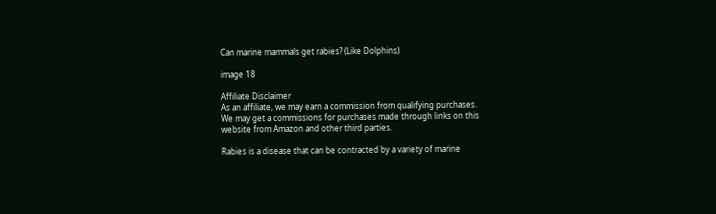Can marine mammals get rabies? (Like Dolphins)

image 18

Affiliate Disclaimer
As an affiliate, we may earn a commission from qualifying purchases.
We may get a commissions for purchases made through links on this website from Amazon and other third parties.

Rabies is a disease that can be contracted by a variety of marine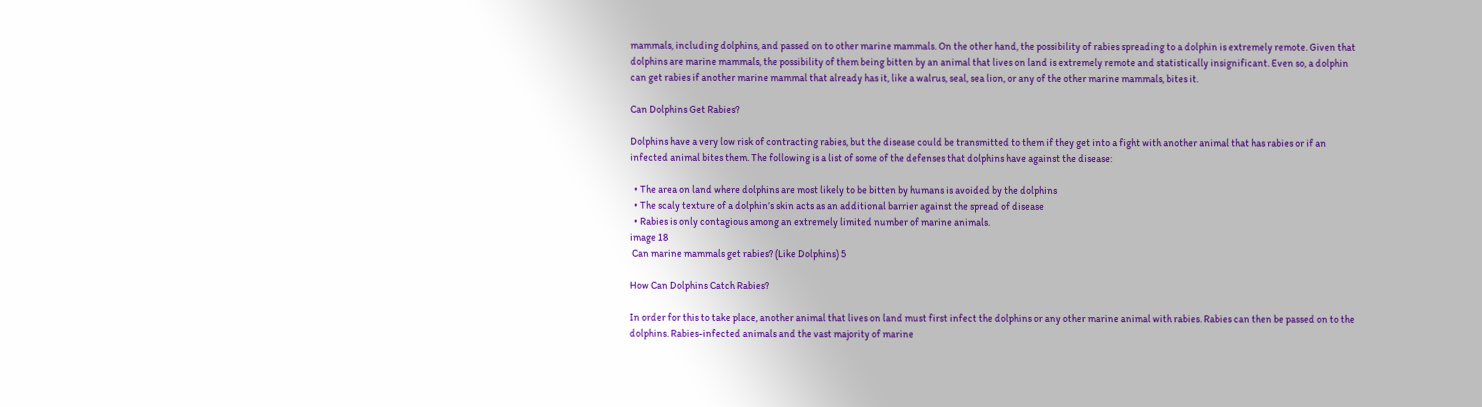mammals, including dolphins, and passed on to other marine mammals. On the other hand, the possibility of rabies spreading to a dolphin is extremely remote. Given that dolphins are marine mammals, the possibility of them being bitten by an animal that lives on land is extremely remote and statistically insignificant. Even so, a dolphin can get rabies if another marine mammal that already has it, like a walrus, seal, sea lion, or any of the other marine mammals, bites it.

Can Dolphins Get Rabies?

Dolphins have a very low risk of contracting rabies, but the disease could be transmitted to them if they get into a fight with another animal that has rabies or if an infected animal bites them. The following is a list of some of the defenses that dolphins have against the disease:

  • The area on land where dolphins are most likely to be bitten by humans is avoided by the dolphins
  • The scaly texture of a dolphin’s skin acts as an additional barrier against the spread of disease
  • Rabies is only contagious among an extremely limited number of marine animals.
image 18
 Can marine mammals get rabies? (Like Dolphins) 5

How Can Dolphins Catch Rabies?

In order for this to take place, another animal that lives on land must first infect the dolphins or any other marine animal with rabies. Rabies can then be passed on to the dolphins. Rabies-infected animals and the vast majority of marine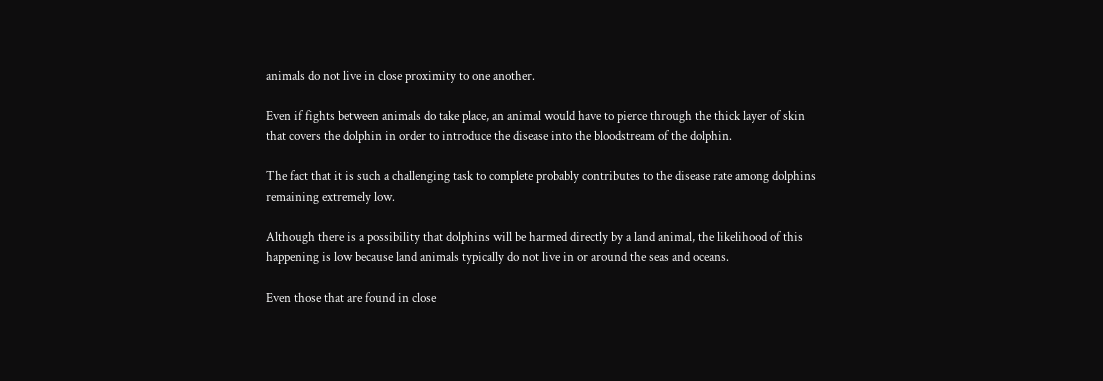animals do not live in close proximity to one another.

Even if fights between animals do take place, an animal would have to pierce through the thick layer of skin that covers the dolphin in order to introduce the disease into the bloodstream of the dolphin.

The fact that it is such a challenging task to complete probably contributes to the disease rate among dolphins remaining extremely low.

Although there is a possibility that dolphins will be harmed directly by a land animal, the likelihood of this happening is low because land animals typically do not live in or around the seas and oceans.

Even those that are found in close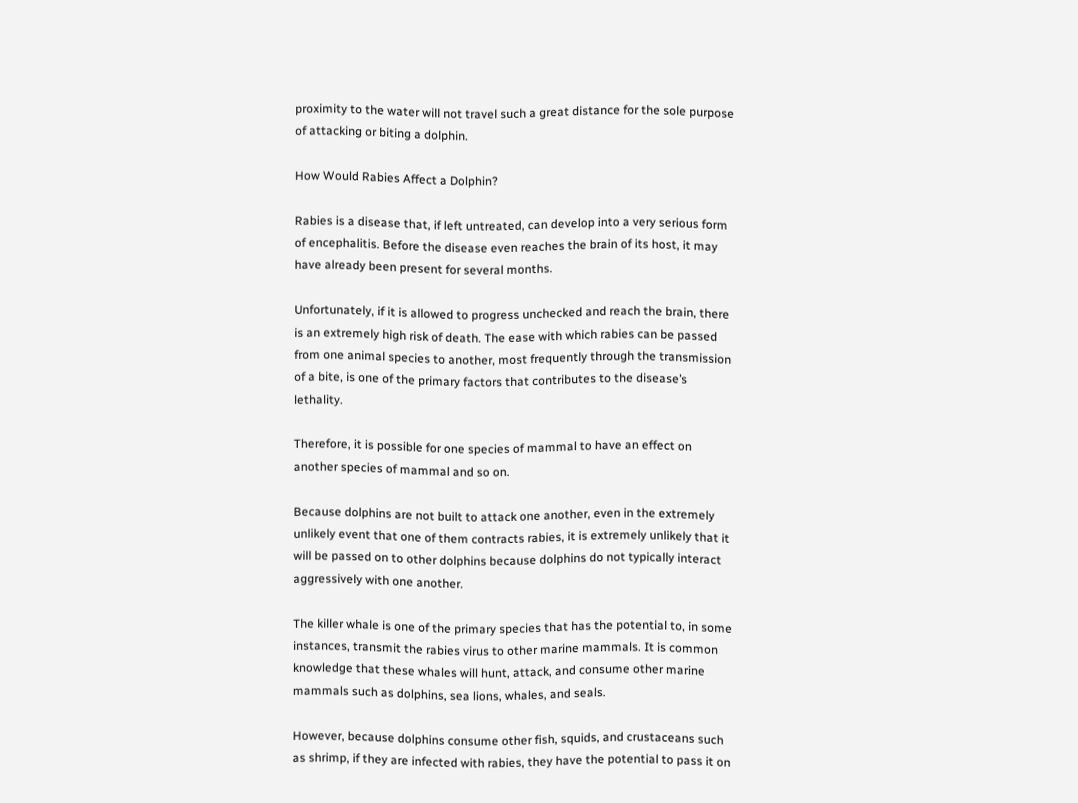proximity to the water will not travel such a great distance for the sole purpose of attacking or biting a dolphin.

How Would Rabies Affect a Dolphin?

Rabies is a disease that, if left untreated, can develop into a very serious form of encephalitis. Before the disease even reaches the brain of its host, it may have already been present for several months.

Unfortunately, if it is allowed to progress unchecked and reach the brain, there is an extremely high risk of death. The ease with which rabies can be passed from one animal species to another, most frequently through the transmission of a bite, is one of the primary factors that contributes to the disease’s lethality.

Therefore, it is possible for one species of mammal to have an effect on another species of mammal and so on.

Because dolphins are not built to attack one another, even in the extremely unlikely event that one of them contracts rabies, it is extremely unlikely that it will be passed on to other dolphins because dolphins do not typically interact aggressively with one another.

The killer whale is one of the primary species that has the potential to, in some instances, transmit the rabies virus to other marine mammals. It is common knowledge that these whales will hunt, attack, and consume other marine mammals such as dolphins, sea lions, whales, and seals.

However, because dolphins consume other fish, squids, and crustaceans such as shrimp, if they are infected with rabies, they have the potential to pass it on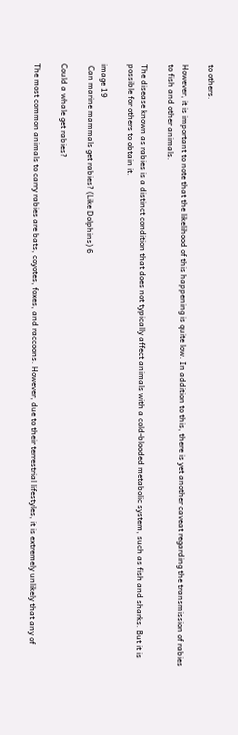to others.

However, it is important to note that the likelihood of this happening is quite low. In addition to this, there is yet another caveat regarding the transmission of rabies to fish and other animals.

The disease known as rabies is a distinct condition that does not typically affect animals with a cold-blooded metabolic system, such as fish and sharks. But it is possible for others to obtain it.

image 19
 Can marine mammals get rabies? (Like Dolphins) 6

Could a whale get rabies?

The most common animals to carry rabies are bats, coyotes, foxes, and raccoons. However, due to their terrestrial lifestyles, it is extremely unlikely that any of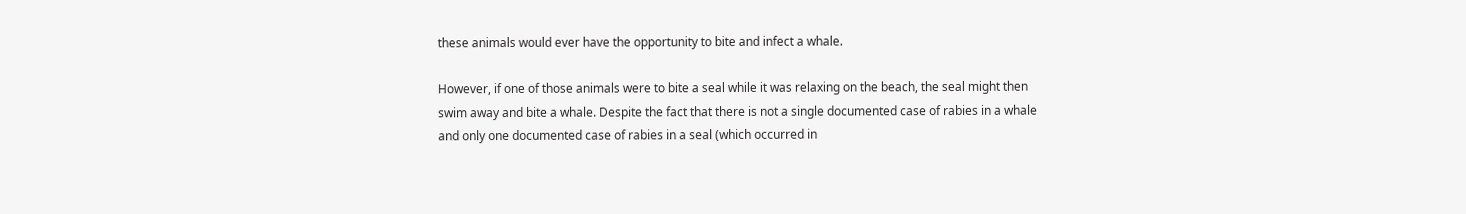these animals would ever have the opportunity to bite and infect a whale.

However, if one of those animals were to bite a seal while it was relaxing on the beach, the seal might then swim away and bite a whale. Despite the fact that there is not a single documented case of rabies in a whale and only one documented case of rabies in a seal (which occurred in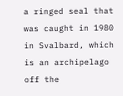a ringed seal that was caught in 1980 in Svalbard, which is an archipelago off the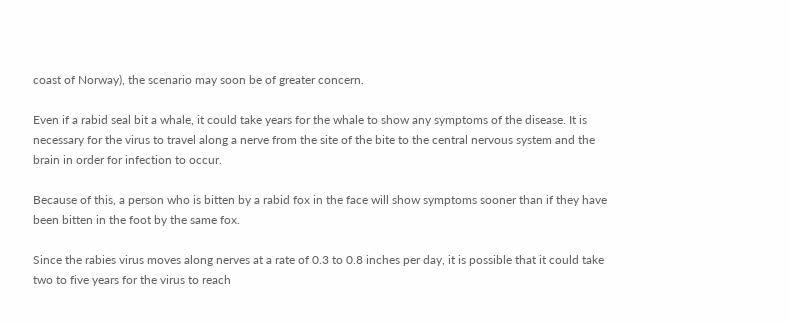coast of Norway), the scenario may soon be of greater concern.

Even if a rabid seal bit a whale, it could take years for the whale to show any symptoms of the disease. It is necessary for the virus to travel along a nerve from the site of the bite to the central nervous system and the brain in order for infection to occur.

Because of this, a person who is bitten by a rabid fox in the face will show symptoms sooner than if they have been bitten in the foot by the same fox.

Since the rabies virus moves along nerves at a rate of 0.3 to 0.8 inches per day, it is possible that it could take two to five years for the virus to reach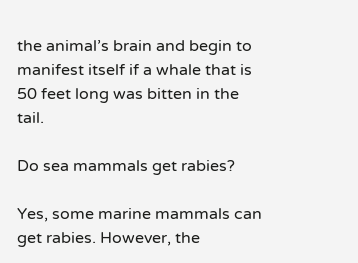the animal’s brain and begin to manifest itself if a whale that is 50 feet long was bitten in the tail.

Do sea mammals get rabies?

Yes, some marine mammals can get rabies. However, the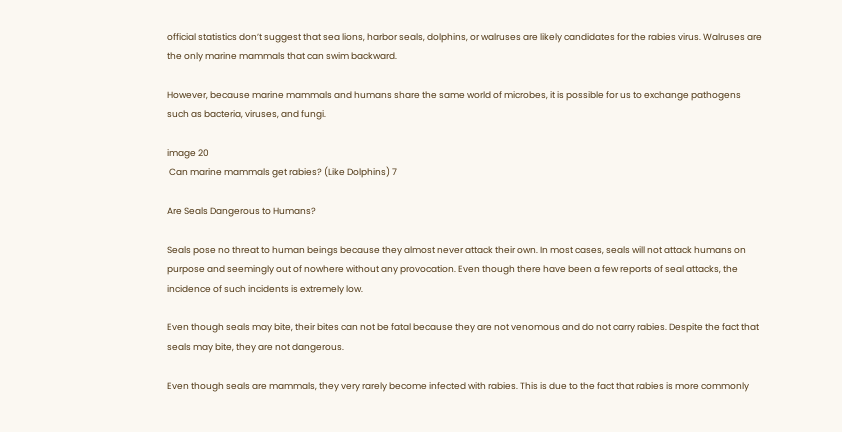official statistics don’t suggest that sea lions, harbor seals, dolphins, or walruses are likely candidates for the rabies virus. Walruses are the only marine mammals that can swim backward.

However, because marine mammals and humans share the same world of microbes, it is possible for us to exchange pathogens such as bacteria, viruses, and fungi.

image 20
 Can marine mammals get rabies? (Like Dolphins) 7

Are Seals Dangerous to Humans?

Seals pose no threat to human beings because they almost never attack their own. In most cases, seals will not attack humans on purpose and seemingly out of nowhere without any provocation. Even though there have been a few reports of seal attacks, the incidence of such incidents is extremely low.

Even though seals may bite, their bites can not be fatal because they are not venomous and do not carry rabies. Despite the fact that seals may bite, they are not dangerous.

Even though seals are mammals, they very rarely become infected with rabies. This is due to the fact that rabies is more commonly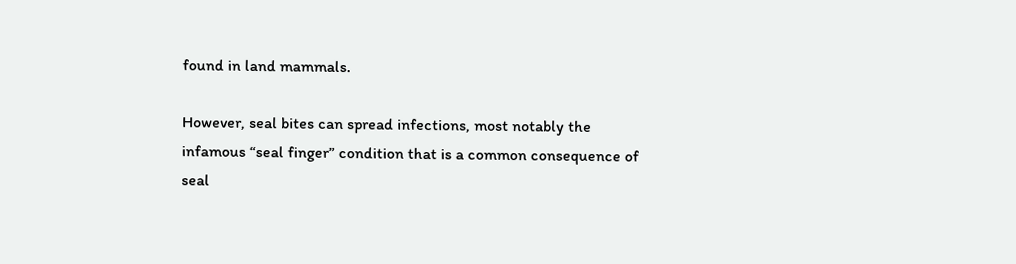found in land mammals.

However, seal bites can spread infections, most notably the infamous “seal finger” condition that is a common consequence of seal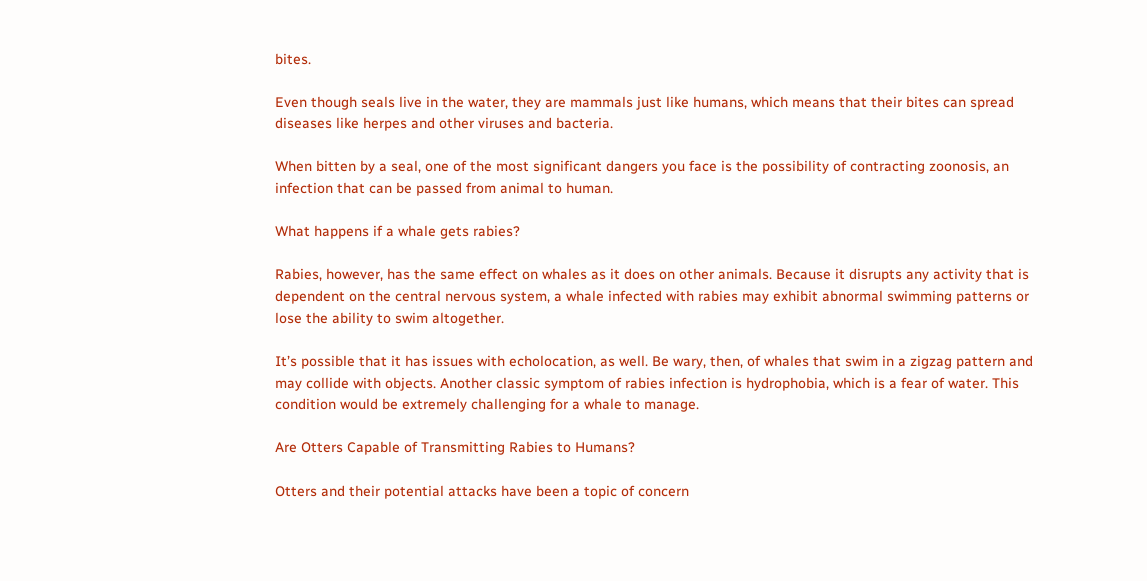bites.

Even though seals live in the water, they are mammals just like humans, which means that their bites can spread diseases like herpes and other viruses and bacteria.

When bitten by a seal, one of the most significant dangers you face is the possibility of contracting zoonosis, an infection that can be passed from animal to human.

What happens if a whale gets rabies?

Rabies, however, has the same effect on whales as it does on other animals. Because it disrupts any activity that is dependent on the central nervous system, a whale infected with rabies may exhibit abnormal swimming patterns or lose the ability to swim altogether.

It’s possible that it has issues with echolocation, as well. Be wary, then, of whales that swim in a zigzag pattern and may collide with objects. Another classic symptom of rabies infection is hydrophobia, which is a fear of water. This condition would be extremely challenging for a whale to manage.

Are Otters Capable of Transmitting Rabies to Humans?

Otters and their potential attacks have been a topic of concern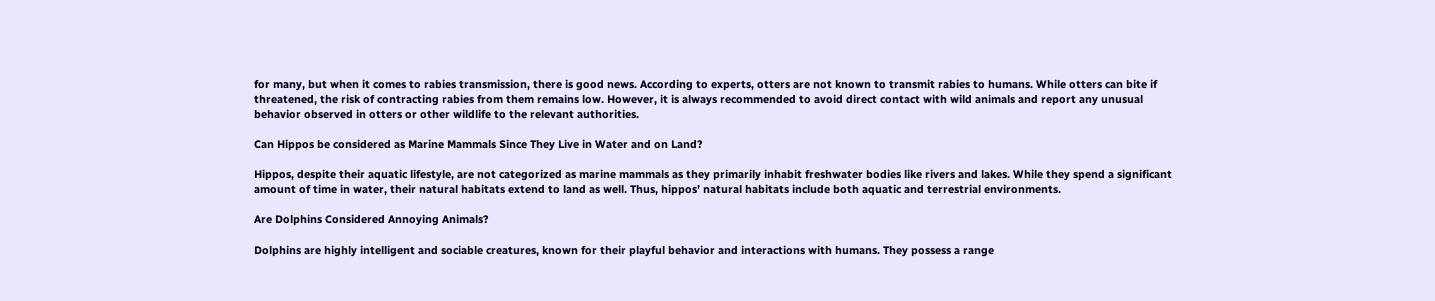for many, but when it comes to rabies transmission, there is good news. According to experts, otters are not known to transmit rabies to humans. While otters can bite if threatened, the risk of contracting rabies from them remains low. However, it is always recommended to avoid direct contact with wild animals and report any unusual behavior observed in otters or other wildlife to the relevant authorities.

Can Hippos be considered as Marine Mammals Since They Live in Water and on Land?

Hippos, despite their aquatic lifestyle, are not categorized as marine mammals as they primarily inhabit freshwater bodies like rivers and lakes. While they spend a significant amount of time in water, their natural habitats extend to land as well. Thus, hippos’ natural habitats include both aquatic and terrestrial environments.

Are Dolphins Considered Annoying Animals?

Dolphins are highly intelligent and sociable creatures, known for their playful behavior and interactions with humans. They possess a range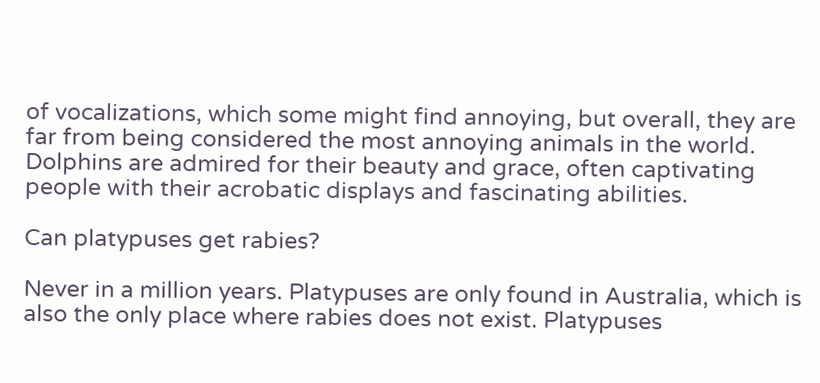of vocalizations, which some might find annoying, but overall, they are far from being considered the most annoying animals in the world. Dolphins are admired for their beauty and grace, often captivating people with their acrobatic displays and fascinating abilities.

Can platypuses get rabies?

Never in a million years. Platypuses are only found in Australia, which is also the only place where rabies does not exist. Platypuses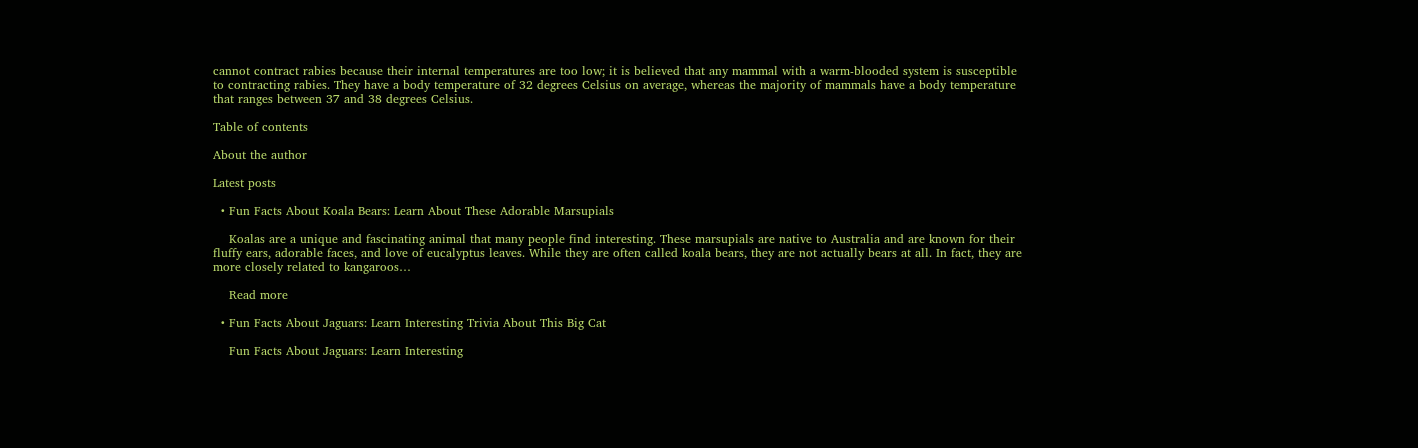cannot contract rabies because their internal temperatures are too low; it is believed that any mammal with a warm-blooded system is susceptible to contracting rabies. They have a body temperature of 32 degrees Celsius on average, whereas the majority of mammals have a body temperature that ranges between 37 and 38 degrees Celsius.

Table of contents

About the author

Latest posts

  • Fun Facts About Koala Bears: Learn About These Adorable Marsupials

    Koalas are a unique and fascinating animal that many people find interesting. These marsupials are native to Australia and are known for their fluffy ears, adorable faces, and love of eucalyptus leaves. While they are often called koala bears, they are not actually bears at all. In fact, they are more closely related to kangaroos…

    Read more

  • Fun Facts About Jaguars: Learn Interesting Trivia About This Big Cat

    Fun Facts About Jaguars: Learn Interesting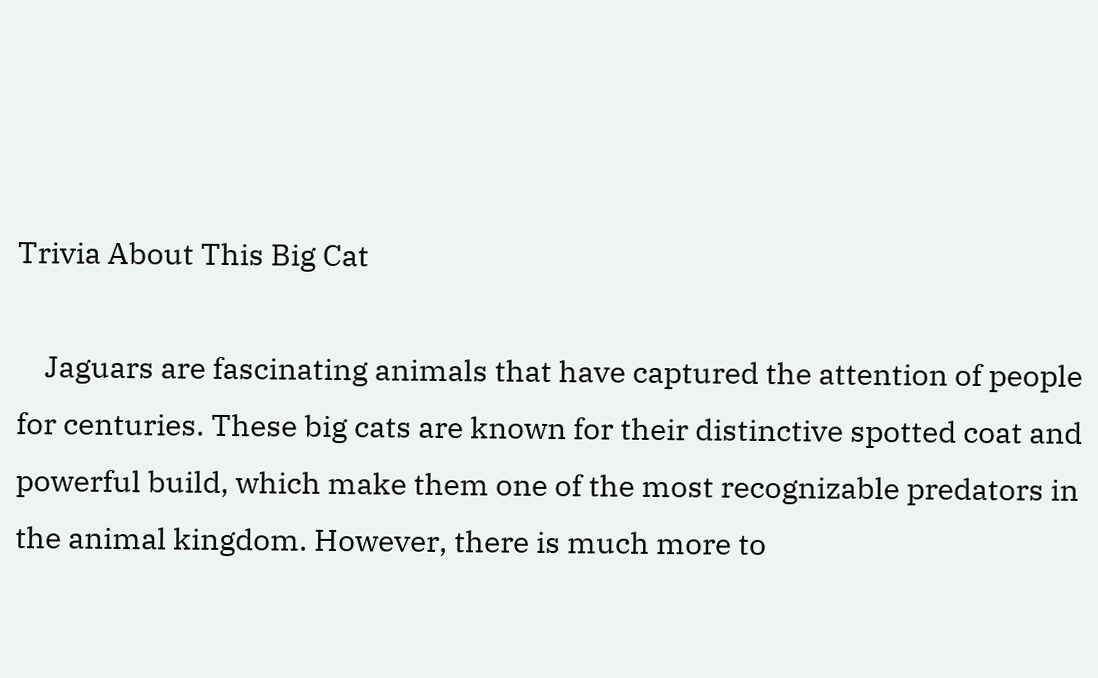Trivia About This Big Cat

    Jaguars are fascinating animals that have captured the attention of people for centuries. These big cats are known for their distinctive spotted coat and powerful build, which make them one of the most recognizable predators in the animal kingdom. However, there is much more to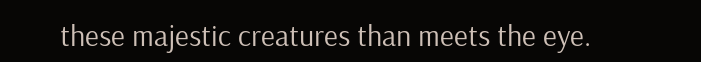these majestic creatures than meets the eye.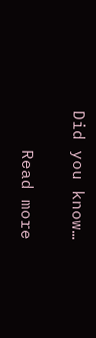Did you know…

    Read more